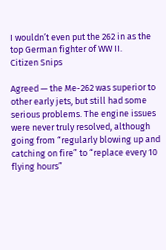I wouldn’t even put the 262 in as the top German fighter of WW II.
Citizen Snips

Agreed — the Me-262 was superior to other early jets, but still had some serious problems. The engine issues were never truly resolved, although going from “regularly blowing up and catching on fire” to “replace every 10 flying hours”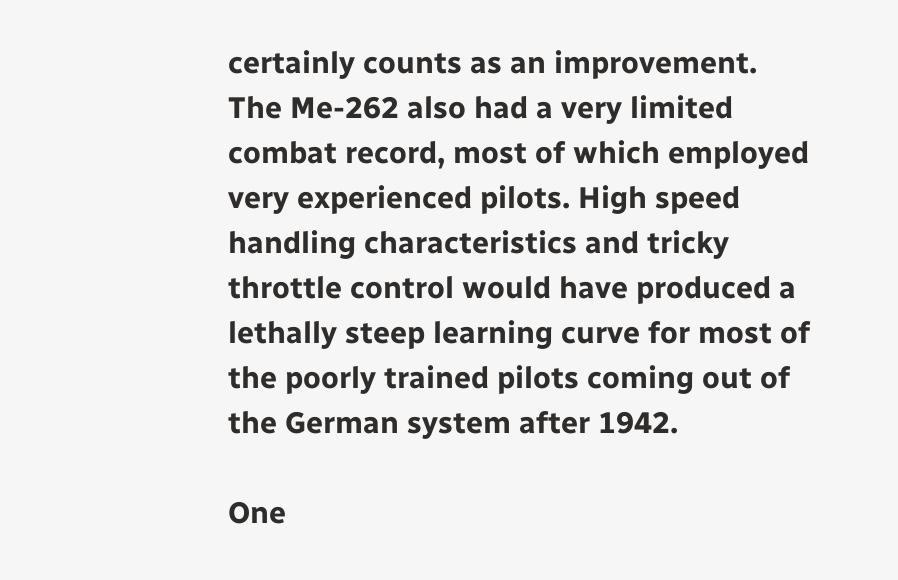certainly counts as an improvement. The Me-262 also had a very limited combat record, most of which employed very experienced pilots. High speed handling characteristics and tricky throttle control would have produced a lethally steep learning curve for most of the poorly trained pilots coming out of the German system after 1942.

One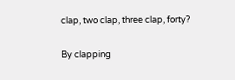clap, two clap, three clap, forty?

By clapping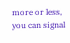more or less, you can signal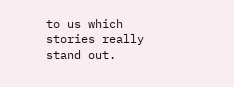to us which stories really stand out.